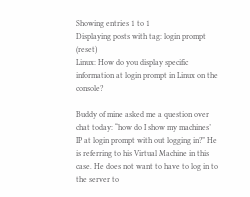Showing entries 1 to 1
Displaying posts with tag: login prompt (reset)
Linux: How do you display specific information at login prompt in Linux on the console?

Buddy of mine asked me a question over chat today: “how do I show my machines’ IP at login prompt with out logging in?” He is referring to his Virtual Machine in this case. He does not want to have to log in to the server to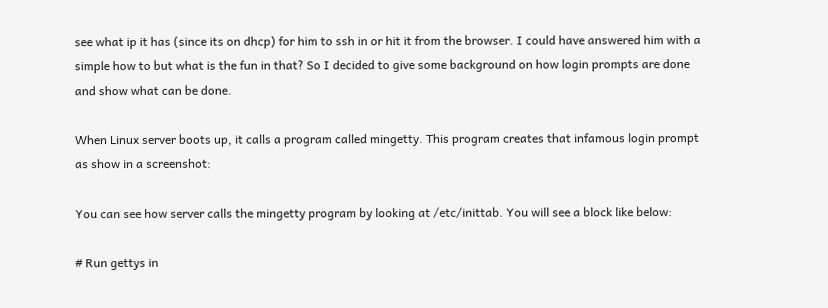see what ip it has (since its on dhcp) for him to ssh in or hit it from the browser. I could have answered him with a simple how to but what is the fun in that? So I decided to give some background on how login prompts are done and show what can be done.

When Linux server boots up, it calls a program called mingetty. This program creates that infamous login prompt as show in a screenshot:

You can see how server calls the mingetty program by looking at /etc/inittab. You will see a block like below:

# Run gettys in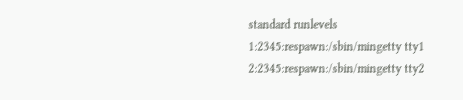standard runlevels
1:2345:respawn:/sbin/mingetty tty1
2:2345:respawn:/sbin/mingetty tty2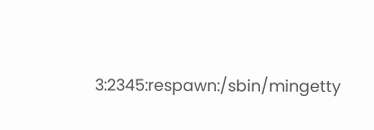3:2345:respawn:/sbin/mingetty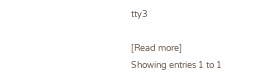tty3

[Read more]
Showing entries 1 to 1